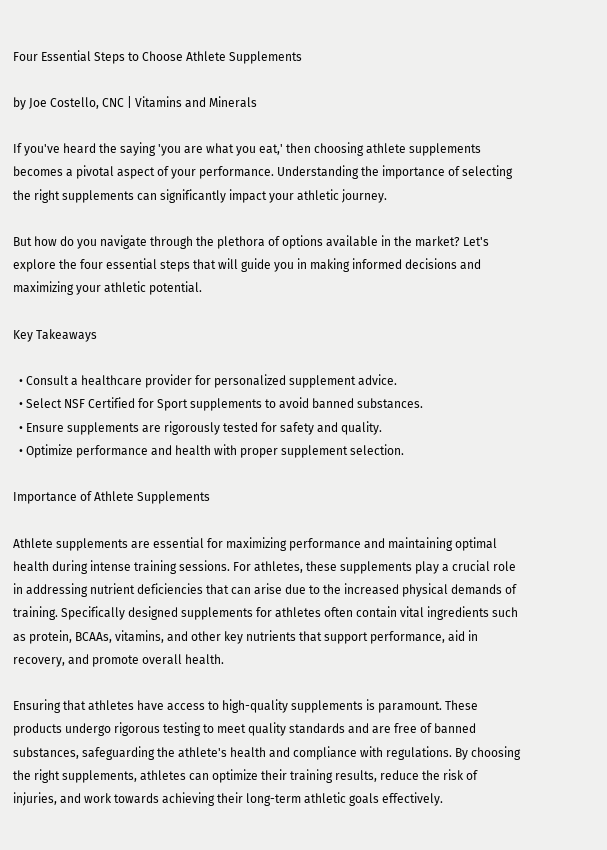Four Essential Steps to Choose Athlete Supplements

by Joe Costello, CNC | Vitamins and Minerals

If you've heard the saying 'you are what you eat,' then choosing athlete supplements becomes a pivotal aspect of your performance. Understanding the importance of selecting the right supplements can significantly impact your athletic journey.

But how do you navigate through the plethora of options available in the market? Let's explore the four essential steps that will guide you in making informed decisions and maximizing your athletic potential.

Key Takeaways

  • Consult a healthcare provider for personalized supplement advice.
  • Select NSF Certified for Sport supplements to avoid banned substances.
  • Ensure supplements are rigorously tested for safety and quality.
  • Optimize performance and health with proper supplement selection.

Importance of Athlete Supplements

Athlete supplements are essential for maximizing performance and maintaining optimal health during intense training sessions. For athletes, these supplements play a crucial role in addressing nutrient deficiencies that can arise due to the increased physical demands of training. Specifically designed supplements for athletes often contain vital ingredients such as protein, BCAAs, vitamins, and other key nutrients that support performance, aid in recovery, and promote overall health.

Ensuring that athletes have access to high-quality supplements is paramount. These products undergo rigorous testing to meet quality standards and are free of banned substances, safeguarding the athlete's health and compliance with regulations. By choosing the right supplements, athletes can optimize their training results, reduce the risk of injuries, and work towards achieving their long-term athletic goals effectively.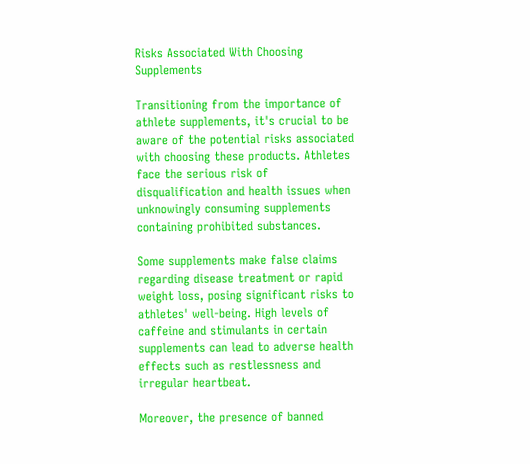Risks Associated With Choosing Supplements

Transitioning from the importance of athlete supplements, it's crucial to be aware of the potential risks associated with choosing these products. Athletes face the serious risk of disqualification and health issues when unknowingly consuming supplements containing prohibited substances.

Some supplements make false claims regarding disease treatment or rapid weight loss, posing significant risks to athletes' well-being. High levels of caffeine and stimulants in certain supplements can lead to adverse health effects such as restlessness and irregular heartbeat.

Moreover, the presence of banned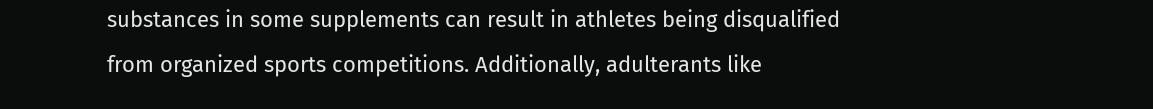substances in some supplements can result in athletes being disqualified from organized sports competitions. Additionally, adulterants like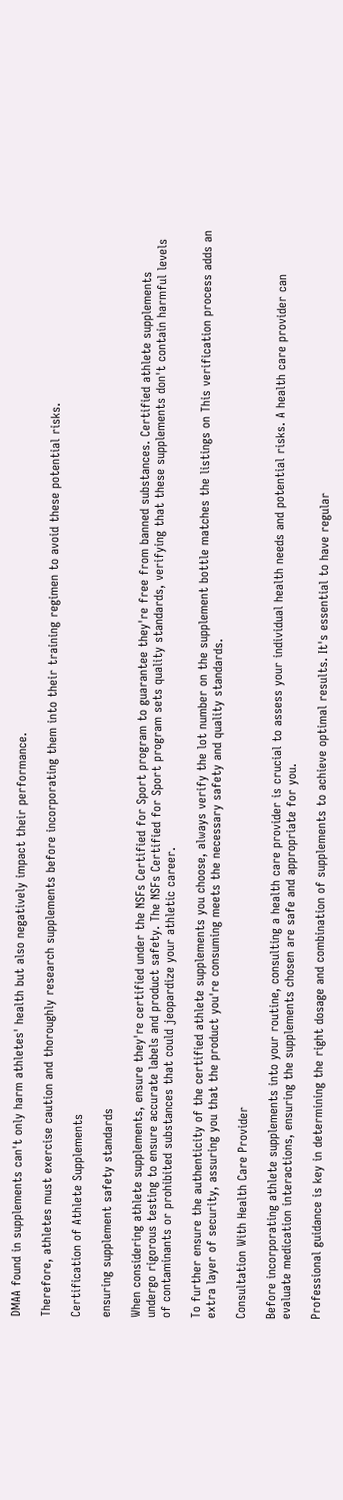DMAA found in supplements can't only harm athletes' health but also negatively impact their performance.

Therefore, athletes must exercise caution and thoroughly research supplements before incorporating them into their training regimen to avoid these potential risks.

Certification of Athlete Supplements

ensuring supplement safety standards

When considering athlete supplements, ensure they're certified under the NSFs Certified for Sport program to guarantee they're free from banned substances. Certified athlete supplements undergo rigorous testing to ensure accurate labels and product safety. The NSFs Certified for Sport program sets quality standards, verifying that these supplements don't contain harmful levels of contaminants or prohibited substances that could jeopardize your athletic career.

To further ensure the authenticity of the certified athlete supplements you choose, always verify the lot number on the supplement bottle matches the listings on This verification process adds an extra layer of security, assuring you that the product you're consuming meets the necessary safety and quality standards.

Consultation With Health Care Provider

Before incorporating athlete supplements into your routine, consulting a health care provider is crucial to assess your individual health needs and potential risks. A health care provider can evaluate medication interactions, ensuring the supplements chosen are safe and appropriate for you.

Professional guidance is key in determining the right dosage and combination of supplements to achieve optimal results. It's essential to have regular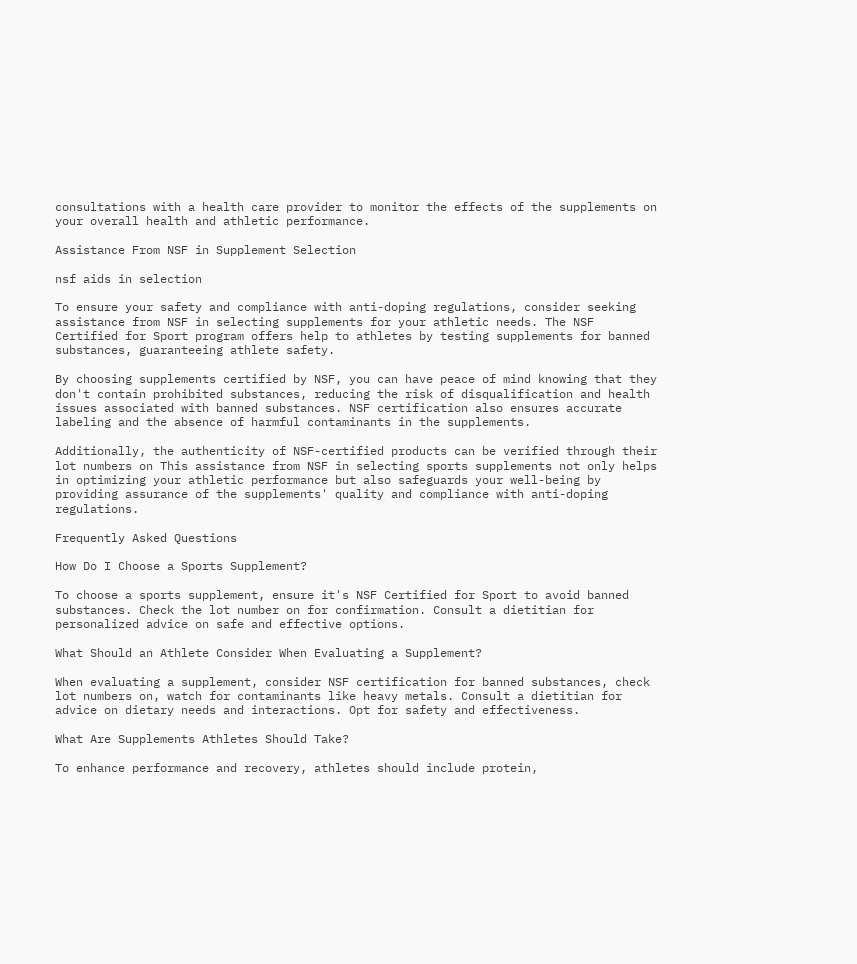consultations with a health care provider to monitor the effects of the supplements on your overall health and athletic performance.

Assistance From NSF in Supplement Selection

nsf aids in selection

To ensure your safety and compliance with anti-doping regulations, consider seeking assistance from NSF in selecting supplements for your athletic needs. The NSF Certified for Sport program offers help to athletes by testing supplements for banned substances, guaranteeing athlete safety.

By choosing supplements certified by NSF, you can have peace of mind knowing that they don't contain prohibited substances, reducing the risk of disqualification and health issues associated with banned substances. NSF certification also ensures accurate labeling and the absence of harmful contaminants in the supplements.

Additionally, the authenticity of NSF-certified products can be verified through their lot numbers on This assistance from NSF in selecting sports supplements not only helps in optimizing your athletic performance but also safeguards your well-being by providing assurance of the supplements' quality and compliance with anti-doping regulations.

Frequently Asked Questions

How Do I Choose a Sports Supplement?

To choose a sports supplement, ensure it's NSF Certified for Sport to avoid banned substances. Check the lot number on for confirmation. Consult a dietitian for personalized advice on safe and effective options.

What Should an Athlete Consider When Evaluating a Supplement?

When evaluating a supplement, consider NSF certification for banned substances, check lot numbers on, watch for contaminants like heavy metals. Consult a dietitian for advice on dietary needs and interactions. Opt for safety and effectiveness.

What Are Supplements Athletes Should Take?

To enhance performance and recovery, athletes should include protein,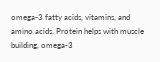omega-3 fatty acids, vitamins, and amino acids. Protein helps with muscle building, omega-3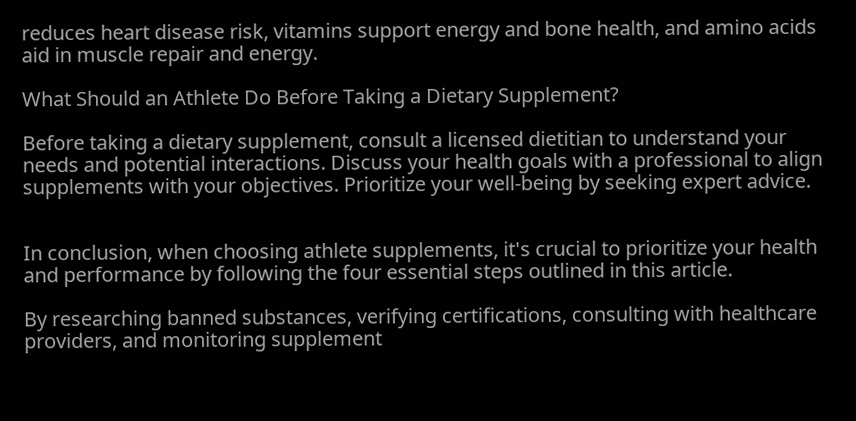reduces heart disease risk, vitamins support energy and bone health, and amino acids aid in muscle repair and energy.

What Should an Athlete Do Before Taking a Dietary Supplement?

Before taking a dietary supplement, consult a licensed dietitian to understand your needs and potential interactions. Discuss your health goals with a professional to align supplements with your objectives. Prioritize your well-being by seeking expert advice.


In conclusion, when choosing athlete supplements, it's crucial to prioritize your health and performance by following the four essential steps outlined in this article.

By researching banned substances, verifying certifications, consulting with healthcare providers, and monitoring supplement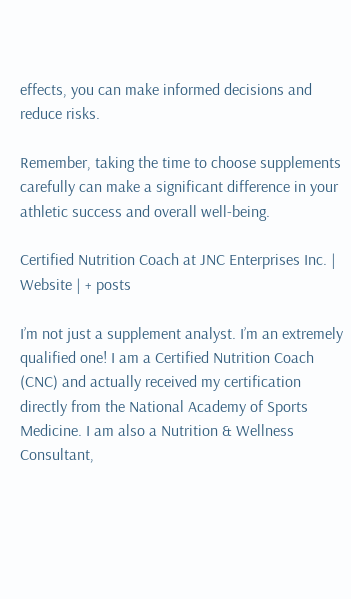effects, you can make informed decisions and reduce risks.

Remember, taking the time to choose supplements carefully can make a significant difference in your athletic success and overall well-being.

Certified Nutrition Coach at JNC Enterprises Inc. | Website | + posts

I’m not just a supplement analyst. I’m an extremely qualified one! I am a Certified Nutrition Coach (CNC) and actually received my certification directly from the National Academy of Sports Medicine. I am also a Nutrition & Wellness Consultant,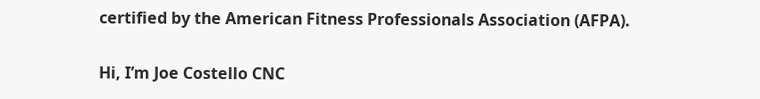certified by the American Fitness Professionals Association (AFPA).

Hi, I’m Joe Costello CNC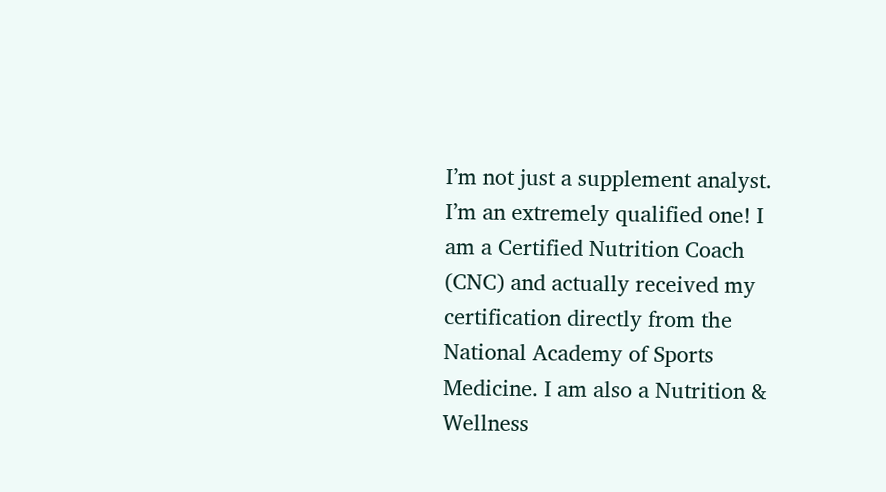I’m not just a supplement analyst. I’m an extremely qualified one! I am a Certified Nutrition Coach (CNC) and actually received my certification directly from the National Academy of Sports Medicine. I am also a Nutrition & Wellness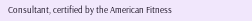Consultant, certified by the American Fitness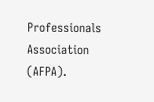Professionals Association (AFPA).